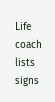Life coach lists signs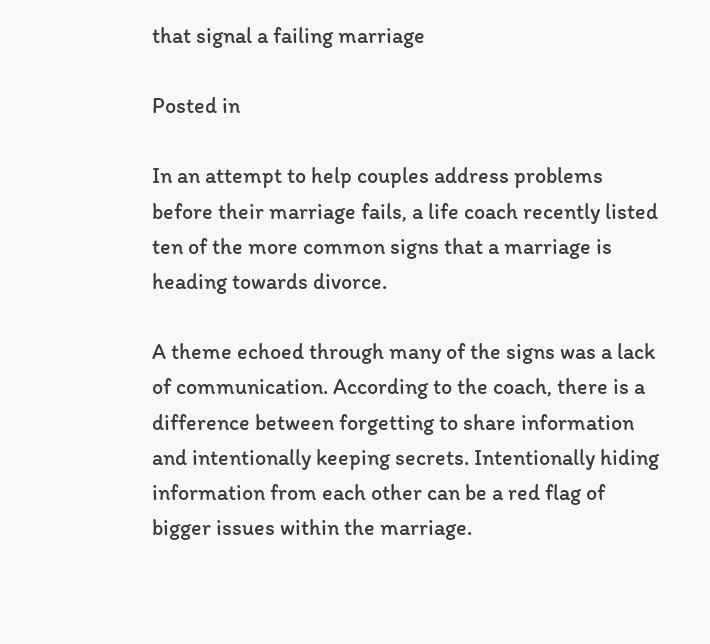that signal a failing marriage

Posted in

In an attempt to help couples address problems before their marriage fails, a life coach recently listed ten of the more common signs that a marriage is heading towards divorce.

A theme echoed through many of the signs was a lack of communication. According to the coach, there is a difference between forgetting to share information and intentionally keeping secrets. Intentionally hiding information from each other can be a red flag of bigger issues within the marriage.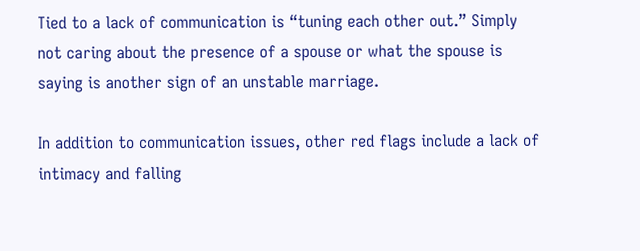Tied to a lack of communication is “tuning each other out.” Simply not caring about the presence of a spouse or what the spouse is saying is another sign of an unstable marriage.

In addition to communication issues, other red flags include a lack of intimacy and falling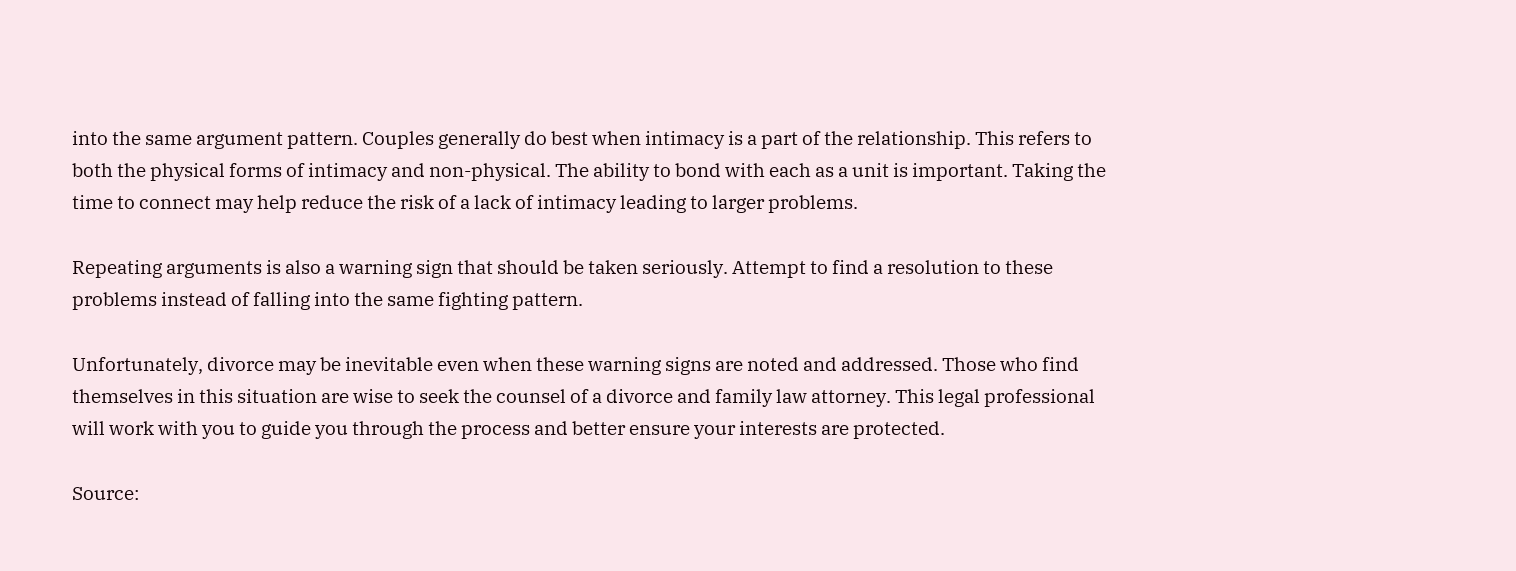into the same argument pattern. Couples generally do best when intimacy is a part of the relationship. This refers to both the physical forms of intimacy and non-physical. The ability to bond with each as a unit is important. Taking the time to connect may help reduce the risk of a lack of intimacy leading to larger problems.

Repeating arguments is also a warning sign that should be taken seriously. Attempt to find a resolution to these problems instead of falling into the same fighting pattern.

Unfortunately, divorce may be inevitable even when these warning signs are noted and addressed. Those who find themselves in this situation are wise to seek the counsel of a divorce and family law attorney. This legal professional will work with you to guide you through the process and better ensure your interests are protected.

Source: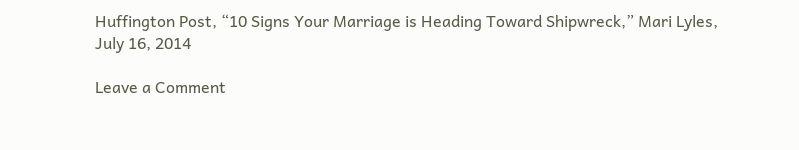Huffington Post, “10 Signs Your Marriage is Heading Toward Shipwreck,” Mari Lyles, July 16, 2014

Leave a Comment